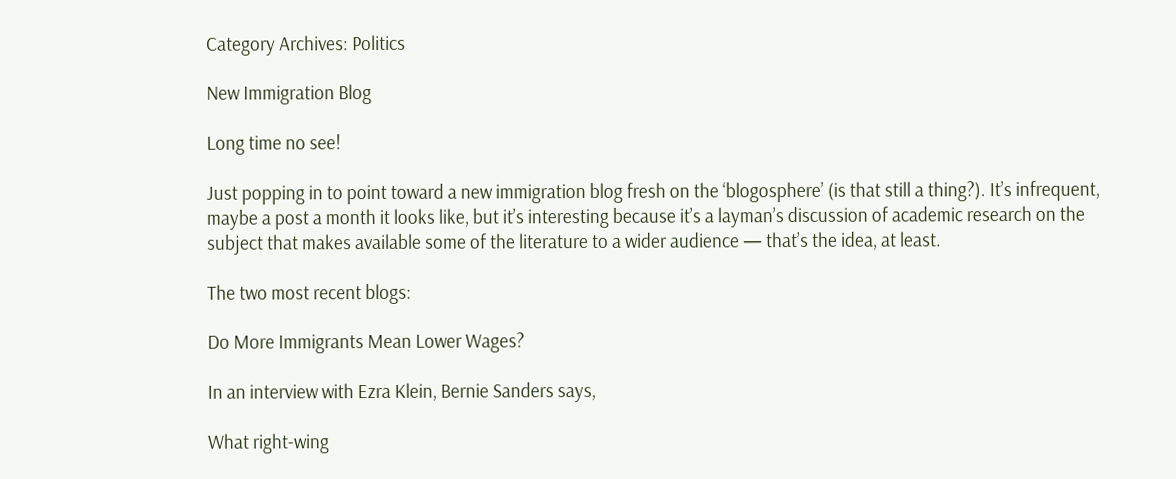Category Archives: Politics

New Immigration Blog

Long time no see!

Just popping in to point toward a new immigration blog fresh on the ‘blogosphere’ (is that still a thing?). It’s infrequent, maybe a post a month it looks like, but it’s interesting because it’s a layman’s discussion of academic research on the subject that makes available some of the literature to a wider audience — that’s the idea, at least.

The two most recent blogs:

Do More Immigrants Mean Lower Wages?

In an interview with Ezra Klein, Bernie Sanders says,

What right-wing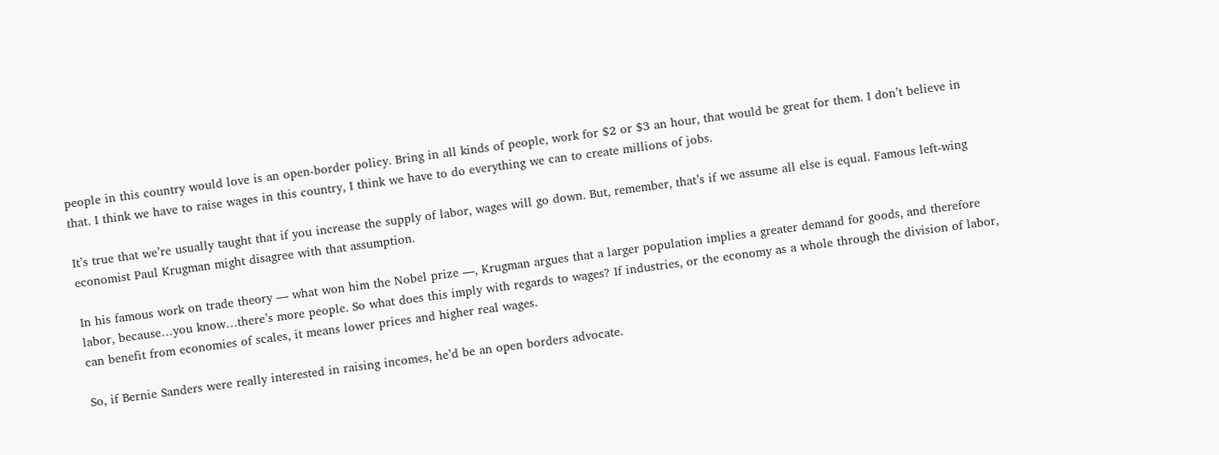people in this country would love is an open-border policy. Bring in all kinds of people, work for $2 or $3 an hour, that would be great for them. I don’t believe in that. I think we have to raise wages in this country, I think we have to do everything we can to create millions of jobs.

It’s true that we’re usually taught that if you increase the supply of labor, wages will go down. But, remember, that’s if we assume all else is equal. Famous left-wing economist Paul Krugman might disagree with that assumption.

In his famous work on trade theory — what won him the Nobel prize —, Krugman argues that a larger population implies a greater demand for goods, and therefore labor, because…you know…there’s more people. So what does this imply with regards to wages? If industries, or the economy as a whole through the division of labor, can benefit from economies of scales, it means lower prices and higher real wages.

So, if Bernie Sanders were really interested in raising incomes, he’d be an open borders advocate.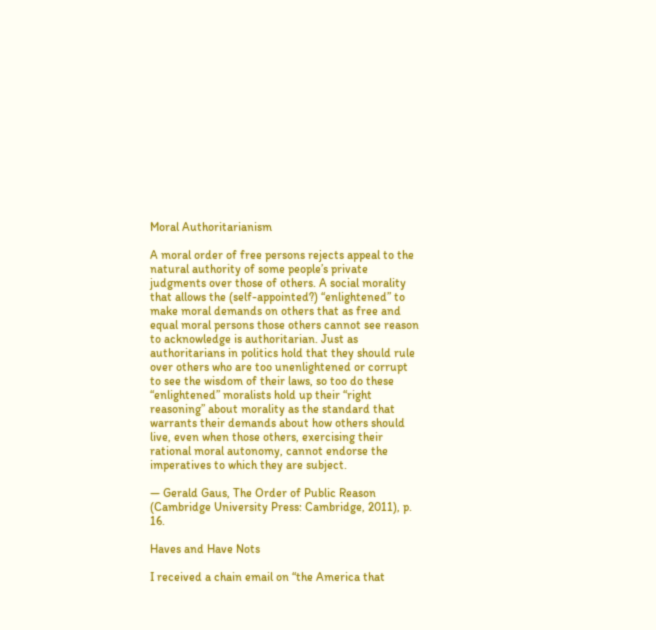Moral Authoritarianism

A moral order of free persons rejects appeal to the natural authority of some people’s private judgments over those of others. A social morality that allows the (self-appointed?) “enlightened” to make moral demands on others that as free and equal moral persons those others cannot see reason to acknowledge is authoritarian. Just as authoritarians in politics hold that they should rule over others who are too unenlightened or corrupt to see the wisdom of their laws, so too do these “enlightened” moralists hold up their “right reasoning” about morality as the standard that warrants their demands about how others should live, even when those others, exercising their rational moral autonomy, cannot endorse the imperatives to which they are subject.

— Gerald Gaus, The Order of Public Reason (Cambridge University Press: Cambridge, 2011), p. 16.

Haves and Have Nots

I received a chain email on “the America that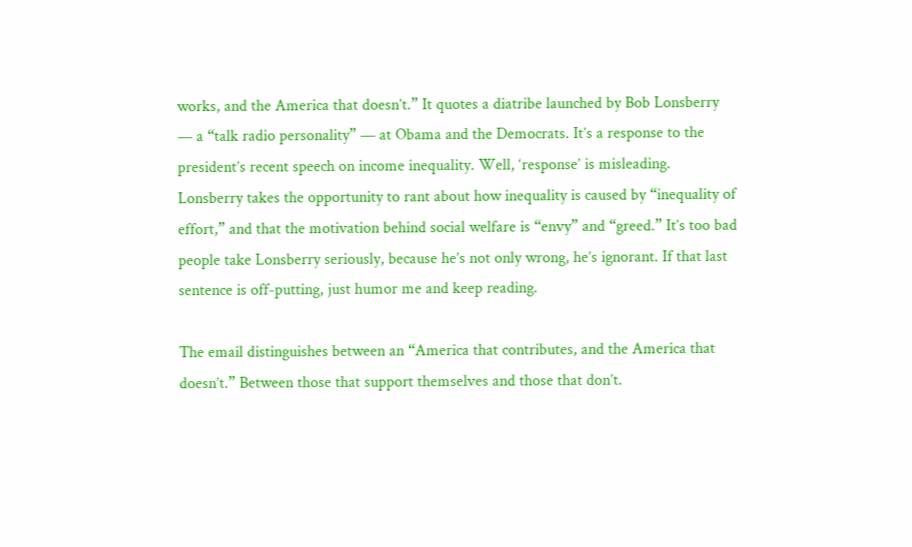works, and the America that doesn’t.” It quotes a diatribe launched by Bob Lonsberry — a “talk radio personality” — at Obama and the Democrats. It’s a response to the president’s recent speech on income inequality. Well, ‘response’ is misleading. Lonsberry takes the opportunity to rant about how inequality is caused by “inequality of effort,” and that the motivation behind social welfare is “envy” and “greed.” It’s too bad people take Lonsberry seriously, because he’s not only wrong, he’s ignorant. If that last sentence is off-putting, just humor me and keep reading.

The email distinguishes between an “America that contributes, and the America that doesn’t.” Between those that support themselves and those that don’t.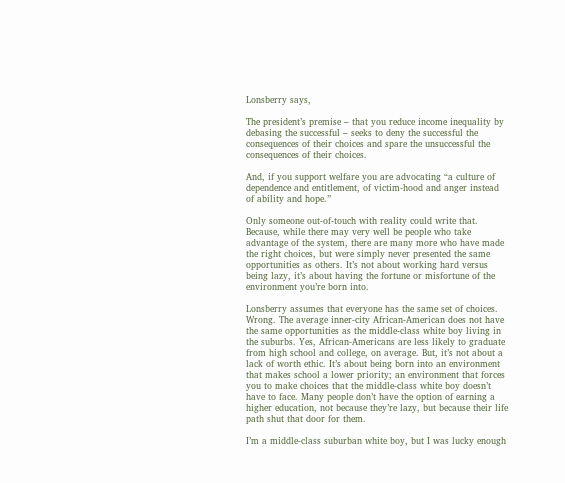Lonsberry says,

The president’s premise – that you reduce income inequality by debasing the successful – seeks to deny the successful the consequences of their choices and spare the unsuccessful the consequences of their choices.

And, if you support welfare you are advocating “a culture of dependence and entitlement, of victim-hood and anger instead of ability and hope.”

Only someone out-of-touch with reality could write that. Because, while there may very well be people who take advantage of the system, there are many more who have made the right choices, but were simply never presented the same opportunities as others. It’s not about working hard versus being lazy, it’s about having the fortune or misfortune of the environment you’re born into.

Lonsberry assumes that everyone has the same set of choices. Wrong. The average inner-city African-American does not have the same opportunities as the middle-class white boy living in the suburbs. Yes, African-Americans are less likely to graduate from high school and college, on average. But, it’s not about a lack of worth ethic. It’s about being born into an environment that makes school a lower priority; an environment that forces you to make choices that the middle-class white boy doesn’t have to face. Many people don’t have the option of earning a higher education, not because they’re lazy, but because their life path shut that door for them.

I’m a middle-class suburban white boy, but I was lucky enough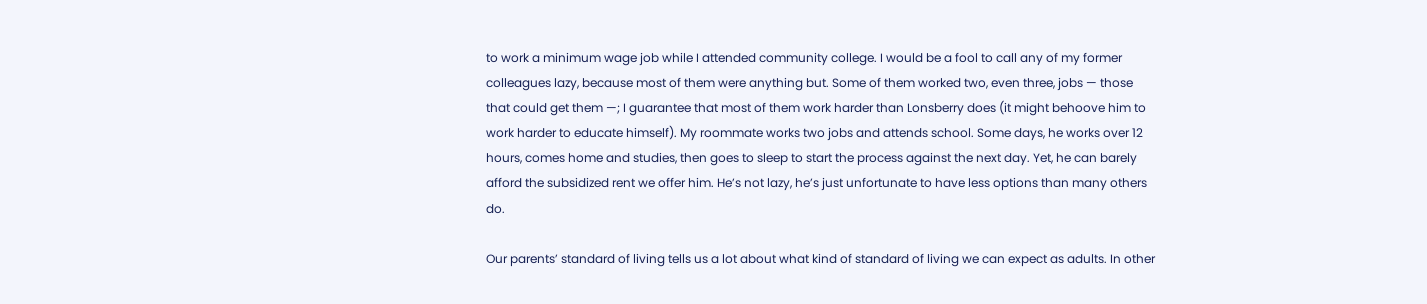to work a minimum wage job while I attended community college. I would be a fool to call any of my former colleagues lazy, because most of them were anything but. Some of them worked two, even three, jobs — those that could get them —; I guarantee that most of them work harder than Lonsberry does (it might behoove him to work harder to educate himself). My roommate works two jobs and attends school. Some days, he works over 12 hours, comes home and studies, then goes to sleep to start the process against the next day. Yet, he can barely afford the subsidized rent we offer him. He’s not lazy, he’s just unfortunate to have less options than many others do.

Our parents’ standard of living tells us a lot about what kind of standard of living we can expect as adults. In other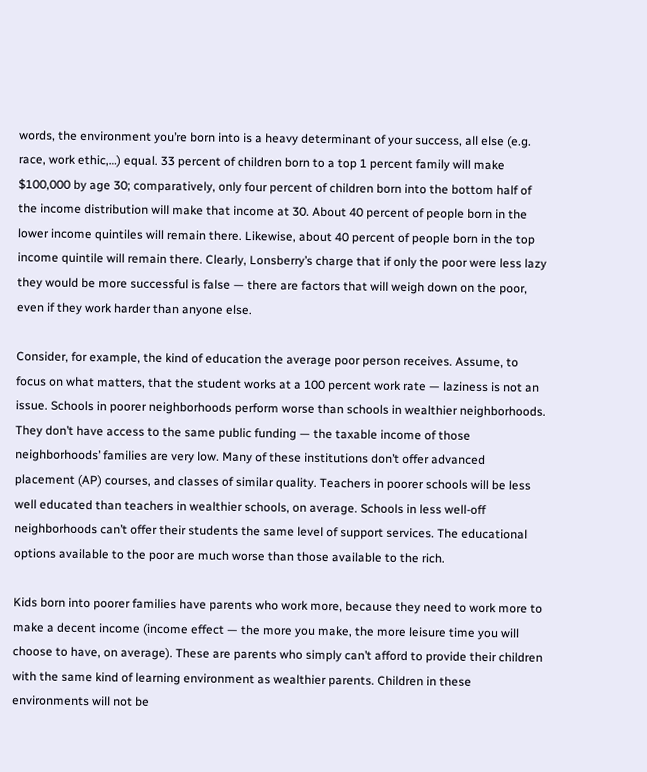words, the environment you’re born into is a heavy determinant of your success, all else (e.g. race, work ethic,…) equal. 33 percent of children born to a top 1 percent family will make $100,000 by age 30; comparatively, only four percent of children born into the bottom half of the income distribution will make that income at 30. About 40 percent of people born in the lower income quintiles will remain there. Likewise, about 40 percent of people born in the top income quintile will remain there. Clearly, Lonsberry’s charge that if only the poor were less lazy they would be more successful is false — there are factors that will weigh down on the poor, even if they work harder than anyone else.

Consider, for example, the kind of education the average poor person receives. Assume, to focus on what matters, that the student works at a 100 percent work rate — laziness is not an issue. Schools in poorer neighborhoods perform worse than schools in wealthier neighborhoods. They don’t have access to the same public funding — the taxable income of those neighborhoods’ families are very low. Many of these institutions don’t offer advanced placement (AP) courses, and classes of similar quality. Teachers in poorer schools will be less well educated than teachers in wealthier schools, on average. Schools in less well-off neighborhoods can’t offer their students the same level of support services. The educational options available to the poor are much worse than those available to the rich.

Kids born into poorer families have parents who work more, because they need to work more to make a decent income (income effect — the more you make, the more leisure time you will choose to have, on average). These are parents who simply can’t afford to provide their children with the same kind of learning environment as wealthier parents. Children in these environments will not be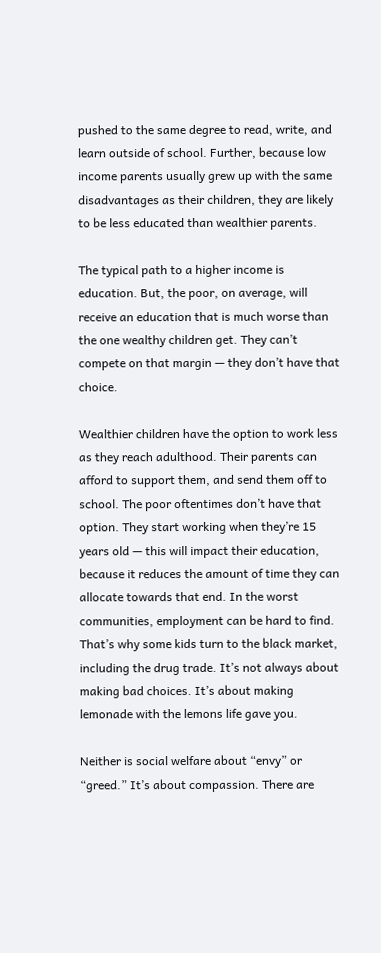pushed to the same degree to read, write, and learn outside of school. Further, because low income parents usually grew up with the same disadvantages as their children, they are likely to be less educated than wealthier parents.

The typical path to a higher income is education. But, the poor, on average, will receive an education that is much worse than the one wealthy children get. They can’t compete on that margin — they don’t have that choice.

Wealthier children have the option to work less as they reach adulthood. Their parents can afford to support them, and send them off to school. The poor oftentimes don’t have that option. They start working when they’re 15 years old — this will impact their education, because it reduces the amount of time they can allocate towards that end. In the worst communities, employment can be hard to find. That’s why some kids turn to the black market, including the drug trade. It’s not always about making bad choices. It’s about making lemonade with the lemons life gave you.

Neither is social welfare about “envy” or “greed.” It’s about compassion. There are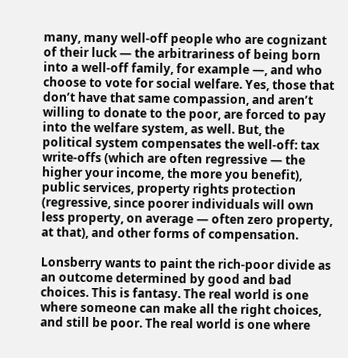many, many well-off people who are cognizant of their luck — the arbitrariness of being born into a well-off family, for example —, and who choose to vote for social welfare. Yes, those that don’t have that same compassion, and aren’t willing to donate to the poor, are forced to pay into the welfare system, as well. But, the political system compensates the well-off: tax write-offs (which are often regressive — the higher your income, the more you benefit), public services, property rights protection (regressive, since poorer individuals will own less property, on average — often zero property, at that), and other forms of compensation.

Lonsberry wants to paint the rich-poor divide as an outcome determined by good and bad choices. This is fantasy. The real world is one where someone can make all the right choices, and still be poor. The real world is one where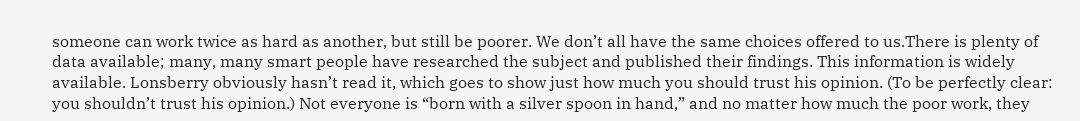someone can work twice as hard as another, but still be poorer. We don’t all have the same choices offered to us.There is plenty of data available; many, many smart people have researched the subject and published their findings. This information is widely available. Lonsberry obviously hasn’t read it, which goes to show just how much you should trust his opinion. (To be perfectly clear: you shouldn’t trust his opinion.) Not everyone is “born with a silver spoon in hand,” and no matter how much the poor work, they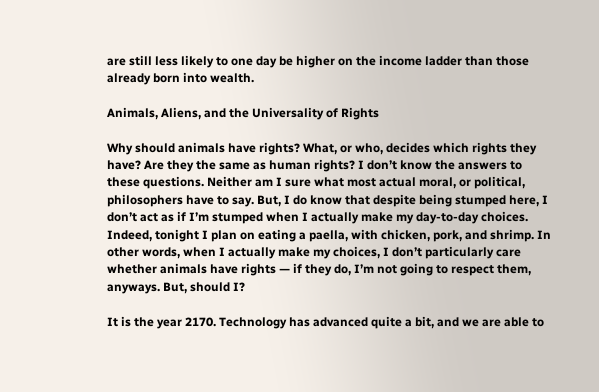are still less likely to one day be higher on the income ladder than those already born into wealth.

Animals, Aliens, and the Universality of Rights

Why should animals have rights? What, or who, decides which rights they have? Are they the same as human rights? I don’t know the answers to these questions. Neither am I sure what most actual moral, or political, philosophers have to say. But, I do know that despite being stumped here, I don’t act as if I’m stumped when I actually make my day-to-day choices. Indeed, tonight I plan on eating a paella, with chicken, pork, and shrimp. In other words, when I actually make my choices, I don’t particularly care whether animals have rights — if they do, I’m not going to respect them, anyways. But, should I?

It is the year 2170. Technology has advanced quite a bit, and we are able to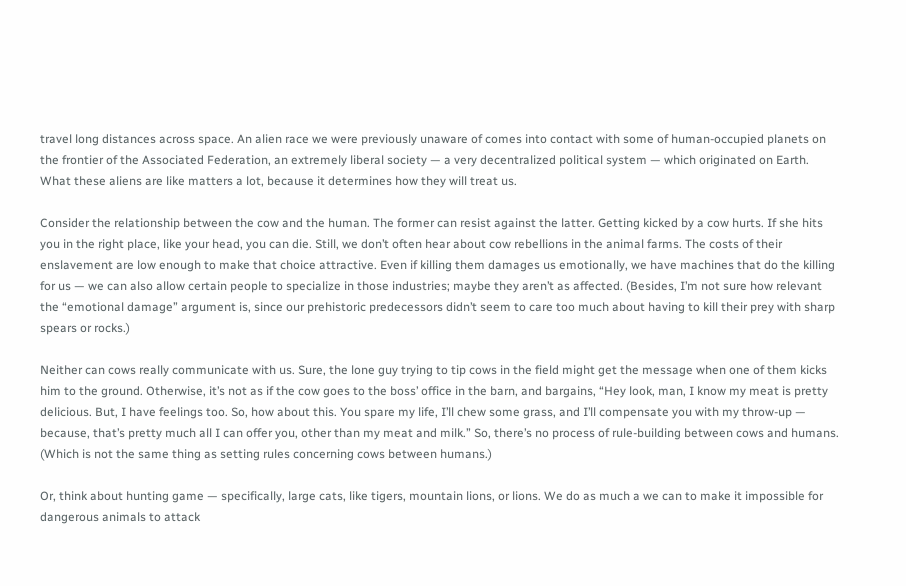travel long distances across space. An alien race we were previously unaware of comes into contact with some of human-occupied planets on the frontier of the Associated Federation, an extremely liberal society — a very decentralized political system — which originated on Earth. What these aliens are like matters a lot, because it determines how they will treat us.

Consider the relationship between the cow and the human. The former can resist against the latter. Getting kicked by a cow hurts. If she hits you in the right place, like your head, you can die. Still, we don’t often hear about cow rebellions in the animal farms. The costs of their enslavement are low enough to make that choice attractive. Even if killing them damages us emotionally, we have machines that do the killing for us — we can also allow certain people to specialize in those industries; maybe they aren’t as affected. (Besides, I’m not sure how relevant the “emotional damage” argument is, since our prehistoric predecessors didn’t seem to care too much about having to kill their prey with sharp spears or rocks.)

Neither can cows really communicate with us. Sure, the lone guy trying to tip cows in the field might get the message when one of them kicks him to the ground. Otherwise, it’s not as if the cow goes to the boss’ office in the barn, and bargains, “Hey look, man, I know my meat is pretty delicious. But, I have feelings too. So, how about this. You spare my life, I’ll chew some grass, and I’ll compensate you with my throw-up — because, that’s pretty much all I can offer you, other than my meat and milk.” So, there’s no process of rule-building between cows and humans. (Which is not the same thing as setting rules concerning cows between humans.)

Or, think about hunting game — specifically, large cats, like tigers, mountain lions, or lions. We do as much a we can to make it impossible for dangerous animals to attack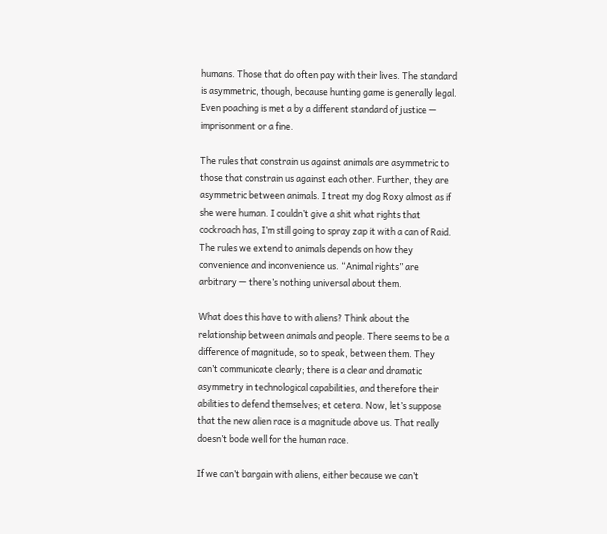humans. Those that do often pay with their lives. The standard is asymmetric, though, because hunting game is generally legal. Even poaching is met a by a different standard of justice — imprisonment or a fine.

The rules that constrain us against animals are asymmetric to those that constrain us against each other. Further, they are asymmetric between animals. I treat my dog Roxy almost as if she were human. I couldn’t give a shit what rights that cockroach has, I’m still going to spray zap it with a can of Raid. The rules we extend to animals depends on how they convenience and inconvenience us. “Animal rights” are arbitrary — there’s nothing universal about them.

What does this have to with aliens? Think about the relationship between animals and people. There seems to be a difference of magnitude, so to speak, between them. They can’t communicate clearly; there is a clear and dramatic asymmetry in technological capabilities, and therefore their abilities to defend themselves; et cetera. Now, let’s suppose that the new alien race is a magnitude above us. That really doesn’t bode well for the human race.

If we can’t bargain with aliens, either because we can’t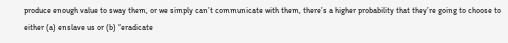produce enough value to sway them, or we simply can’t communicate with them, there’s a higher probability that they’re going to choose to either (a) enslave us or (b) “eradicate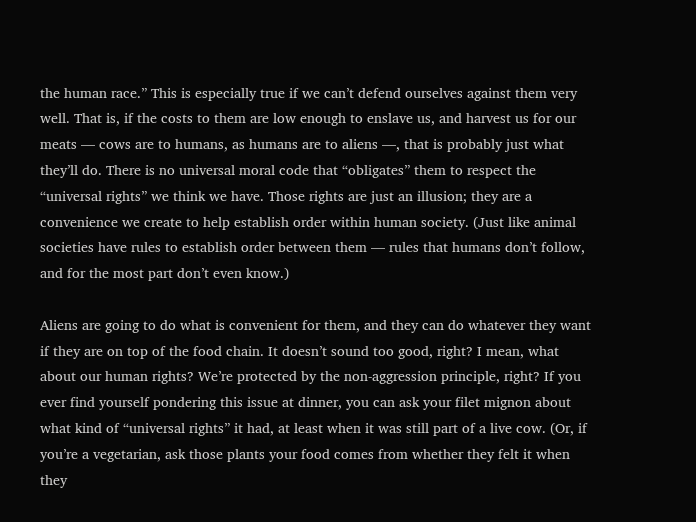the human race.” This is especially true if we can’t defend ourselves against them very well. That is, if the costs to them are low enough to enslave us, and harvest us for our meats — cows are to humans, as humans are to aliens —, that is probably just what they’ll do. There is no universal moral code that “obligates” them to respect the “universal rights” we think we have. Those rights are just an illusion; they are a convenience we create to help establish order within human society. (Just like animal societies have rules to establish order between them — rules that humans don’t follow, and for the most part don’t even know.)

Aliens are going to do what is convenient for them, and they can do whatever they want if they are on top of the food chain. It doesn’t sound too good, right? I mean, what about our human rights? We’re protected by the non-aggression principle, right? If you ever find yourself pondering this issue at dinner, you can ask your filet mignon about what kind of “universal rights” it had, at least when it was still part of a live cow. (Or, if you’re a vegetarian, ask those plants your food comes from whether they felt it when they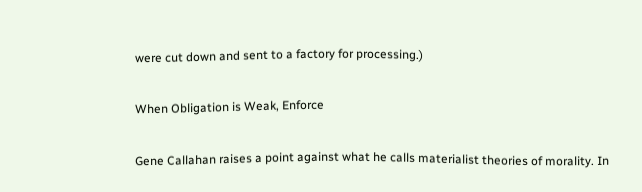were cut down and sent to a factory for processing.)

When Obligation is Weak, Enforce

Gene Callahan raises a point against what he calls materialist theories of morality. In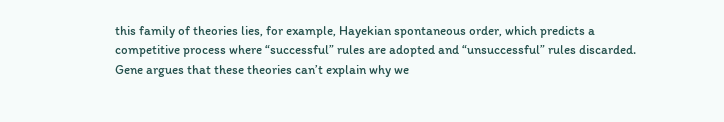this family of theories lies, for example, Hayekian spontaneous order, which predicts a competitive process where “successful” rules are adopted and “unsuccessful” rules discarded. Gene argues that these theories can’t explain why we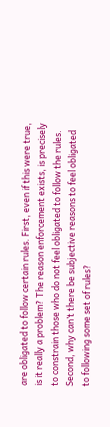are obligated to follow certain rules. First, even if this were true, is it really a problem? The reason enforcement exists, is precisely to constrain those who do not feel obligated to follow the rules. Second, why can’t there be subjective reasons to feel obligated to following some set of rules?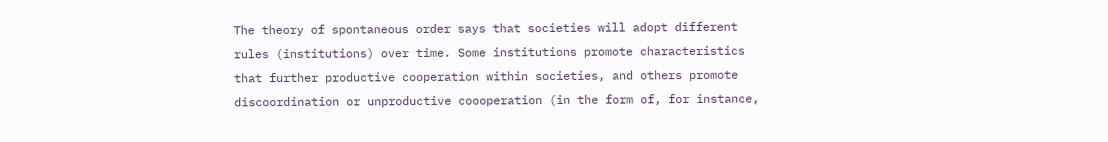The theory of spontaneous order says that societies will adopt different rules (institutions) over time. Some institutions promote characteristics that further productive cooperation within societies, and others promote discoordination or unproductive coooperation (in the form of, for instance,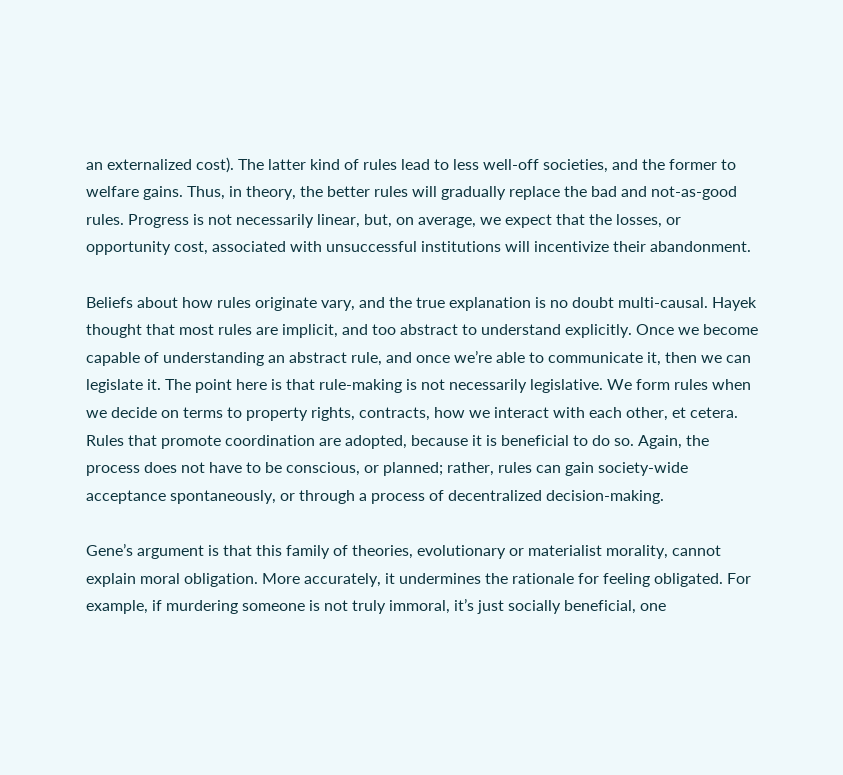an externalized cost). The latter kind of rules lead to less well-off societies, and the former to welfare gains. Thus, in theory, the better rules will gradually replace the bad and not-as-good rules. Progress is not necessarily linear, but, on average, we expect that the losses, or opportunity cost, associated with unsuccessful institutions will incentivize their abandonment.

Beliefs about how rules originate vary, and the true explanation is no doubt multi-causal. Hayek thought that most rules are implicit, and too abstract to understand explicitly. Once we become capable of understanding an abstract rule, and once we’re able to communicate it, then we can legislate it. The point here is that rule-making is not necessarily legislative. We form rules when we decide on terms to property rights, contracts, how we interact with each other, et cetera. Rules that promote coordination are adopted, because it is beneficial to do so. Again, the process does not have to be conscious, or planned; rather, rules can gain society-wide acceptance spontaneously, or through a process of decentralized decision-making.

Gene’s argument is that this family of theories, evolutionary or materialist morality, cannot explain moral obligation. More accurately, it undermines the rationale for feeling obligated. For example, if murdering someone is not truly immoral, it’s just socially beneficial, one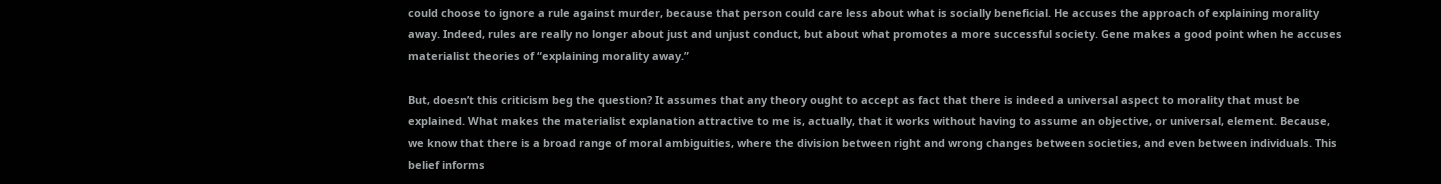could choose to ignore a rule against murder, because that person could care less about what is socially beneficial. He accuses the approach of explaining morality away. Indeed, rules are really no longer about just and unjust conduct, but about what promotes a more successful society. Gene makes a good point when he accuses materialist theories of “explaining morality away.”

But, doesn’t this criticism beg the question? It assumes that any theory ought to accept as fact that there is indeed a universal aspect to morality that must be explained. What makes the materialist explanation attractive to me is, actually, that it works without having to assume an objective, or universal, element. Because, we know that there is a broad range of moral ambiguities, where the division between right and wrong changes between societies, and even between individuals. This belief informs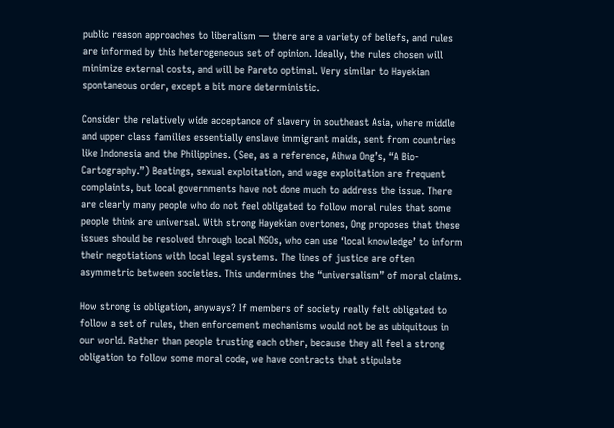public reason approaches to liberalism — there are a variety of beliefs, and rules are informed by this heterogeneous set of opinion. Ideally, the rules chosen will minimize external costs, and will be Pareto optimal. Very similar to Hayekian spontaneous order, except a bit more deterministic.

Consider the relatively wide acceptance of slavery in southeast Asia, where middle and upper class families essentially enslave immigrant maids, sent from countries like Indonesia and the Philippines. (See, as a reference, Aihwa Ong’s, “A Bio-Cartography.”) Beatings, sexual exploitation, and wage exploitation are frequent complaints, but local governments have not done much to address the issue. There are clearly many people who do not feel obligated to follow moral rules that some people think are universal. With strong Hayekian overtones, Ong proposes that these issues should be resolved through local NGOs, who can use ‘local knowledge’ to inform their negotiations with local legal systems. The lines of justice are often asymmetric between societies. This undermines the “universalism” of moral claims.

How strong is obligation, anyways? If members of society really felt obligated to follow a set of rules, then enforcement mechanisms would not be as ubiquitous in our world. Rather than people trusting each other, because they all feel a strong obligation to follow some moral code, we have contracts that stipulate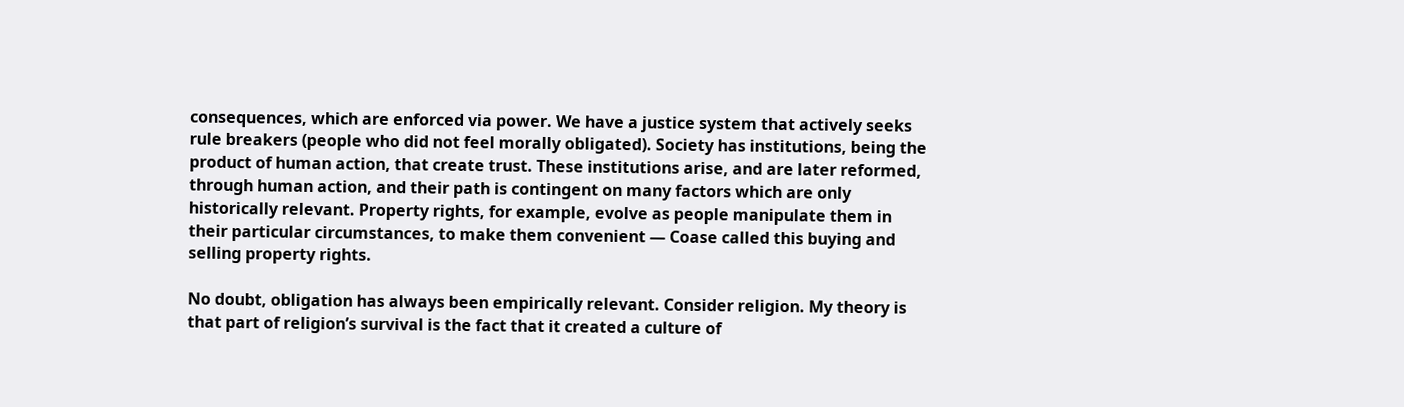consequences, which are enforced via power. We have a justice system that actively seeks rule breakers (people who did not feel morally obligated). Society has institutions, being the product of human action, that create trust. These institutions arise, and are later reformed, through human action, and their path is contingent on many factors which are only historically relevant. Property rights, for example, evolve as people manipulate them in their particular circumstances, to make them convenient — Coase called this buying and selling property rights.

No doubt, obligation has always been empirically relevant. Consider religion. My theory is that part of religion’s survival is the fact that it created a culture of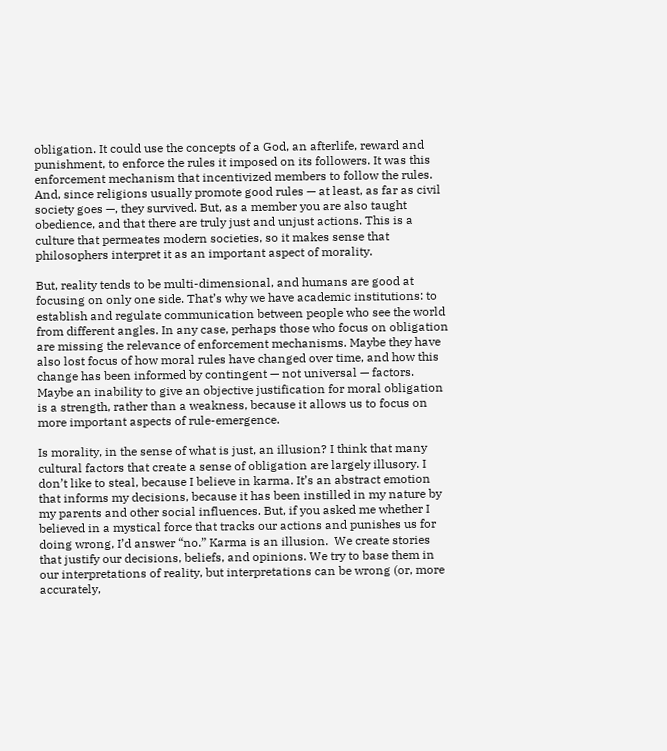obligation. It could use the concepts of a God, an afterlife, reward and punishment, to enforce the rules it imposed on its followers. It was this enforcement mechanism that incentivized members to follow the rules. And, since religions usually promote good rules — at least, as far as civil society goes —, they survived. But, as a member you are also taught obedience, and that there are truly just and unjust actions. This is a culture that permeates modern societies, so it makes sense that philosophers interpret it as an important aspect of morality.

But, reality tends to be multi-dimensional, and humans are good at focusing on only one side. That’s why we have academic institutions: to establish and regulate communication between people who see the world from different angles. In any case, perhaps those who focus on obligation are missing the relevance of enforcement mechanisms. Maybe they have also lost focus of how moral rules have changed over time, and how this change has been informed by contingent — not universal — factors. Maybe an inability to give an objective justification for moral obligation is a strength, rather than a weakness, because it allows us to focus on more important aspects of rule-emergence.

Is morality, in the sense of what is just, an illusion? I think that many cultural factors that create a sense of obligation are largely illusory. I don’t like to steal, because I believe in karma. It’s an abstract emotion that informs my decisions, because it has been instilled in my nature by my parents and other social influences. But, if you asked me whether I believed in a mystical force that tracks our actions and punishes us for doing wrong, I’d answer “no.” Karma is an illusion.  We create stories that justify our decisions, beliefs, and opinions. We try to base them in our interpretations of reality, but interpretations can be wrong (or, more accurately,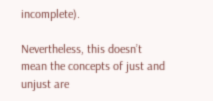incomplete).

Nevertheless, this doesn’t mean the concepts of just and unjust are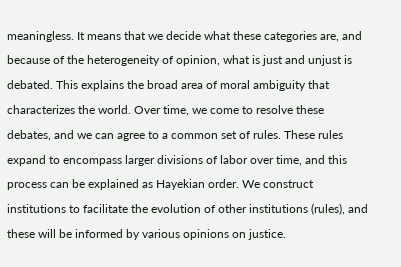meaningless. It means that we decide what these categories are, and because of the heterogeneity of opinion, what is just and unjust is debated. This explains the broad area of moral ambiguity that characterizes the world. Over time, we come to resolve these debates, and we can agree to a common set of rules. These rules expand to encompass larger divisions of labor over time, and this process can be explained as Hayekian order. We construct institutions to facilitate the evolution of other institutions (rules), and these will be informed by various opinions on justice.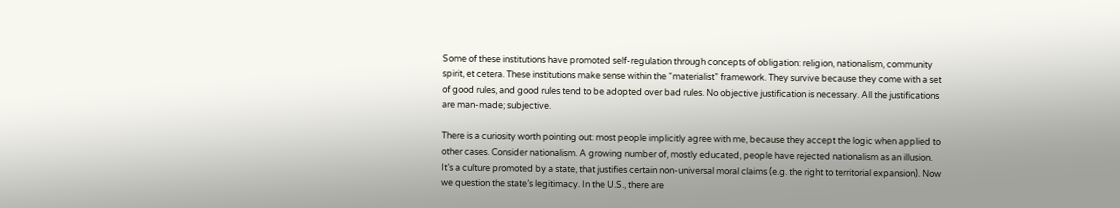Some of these institutions have promoted self-regulation through concepts of obligation: religion, nationalism, community spirit, et cetera. These institutions make sense within the “materialist” framework. They survive because they come with a set of good rules, and good rules tend to be adopted over bad rules. No objective justification is necessary. All the justifications are man-made; subjective.

There is a curiosity worth pointing out: most people implicitly agree with me, because they accept the logic when applied to other cases. Consider nationalism. A growing number of, mostly educated, people have rejected nationalism as an illusion. It’s a culture promoted by a state, that justifies certain non-universal moral claims (e.g. the right to territorial expansion). Now we question the state’s legitimacy. In the U.S., there are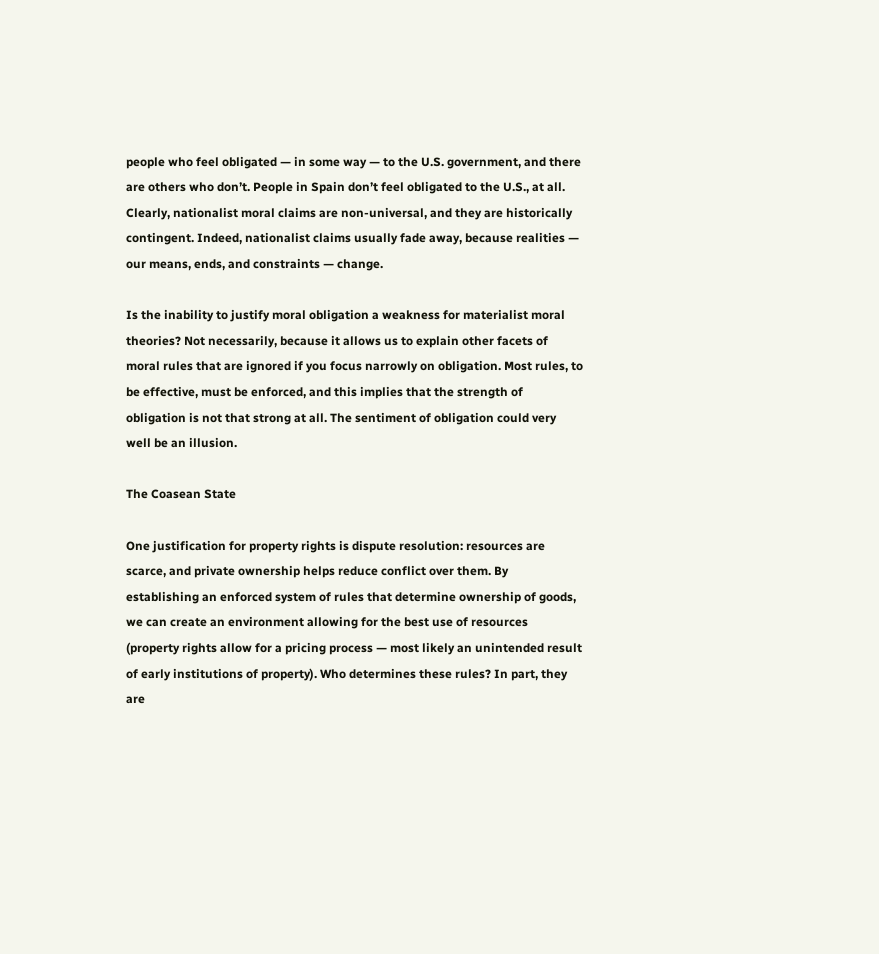people who feel obligated — in some way — to the U.S. government, and there are others who don’t. People in Spain don’t feel obligated to the U.S., at all. Clearly, nationalist moral claims are non-universal, and they are historically contingent. Indeed, nationalist claims usually fade away, because realities — our means, ends, and constraints — change.

Is the inability to justify moral obligation a weakness for materialist moral theories? Not necessarily, because it allows us to explain other facets of moral rules that are ignored if you focus narrowly on obligation. Most rules, to be effective, must be enforced, and this implies that the strength of obligation is not that strong at all. The sentiment of obligation could very well be an illusion.

The Coasean State

One justification for property rights is dispute resolution: resources are scarce, and private ownership helps reduce conflict over them. By establishing an enforced system of rules that determine ownership of goods, we can create an environment allowing for the best use of resources (property rights allow for a pricing process — most likely an unintended result of early institutions of property). Who determines these rules? In part, they are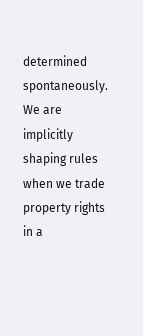determined spontaneously. We are implicitly shaping rules when we trade property rights in a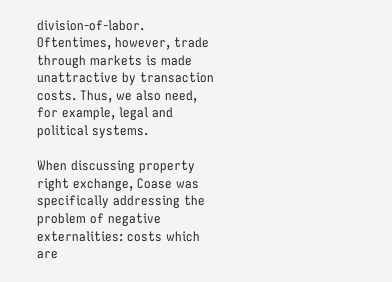division-of-labor. Oftentimes, however, trade through markets is made unattractive by transaction costs. Thus, we also need, for example, legal and political systems.

When discussing property right exchange, Coase was specifically addressing the problem of negative externalities: costs which are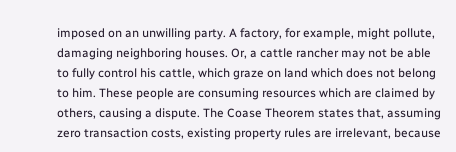imposed on an unwilling party. A factory, for example, might pollute, damaging neighboring houses. Or, a cattle rancher may not be able to fully control his cattle, which graze on land which does not belong to him. These people are consuming resources which are claimed by others, causing a dispute. The Coase Theorem states that, assuming zero transaction costs, existing property rules are irrelevant, because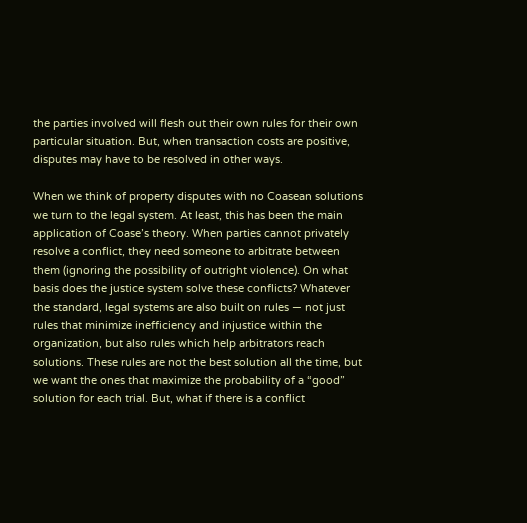the parties involved will flesh out their own rules for their own particular situation. But, when transaction costs are positive, disputes may have to be resolved in other ways.

When we think of property disputes with no Coasean solutions we turn to the legal system. At least, this has been the main application of Coase’s theory. When parties cannot privately resolve a conflict, they need someone to arbitrate between them (ignoring the possibility of outright violence). On what basis does the justice system solve these conflicts? Whatever the standard, legal systems are also built on rules — not just rules that minimize inefficiency and injustice within the organization, but also rules which help arbitrators reach solutions. These rules are not the best solution all the time, but we want the ones that maximize the probability of a “good” solution for each trial. But, what if there is a conflict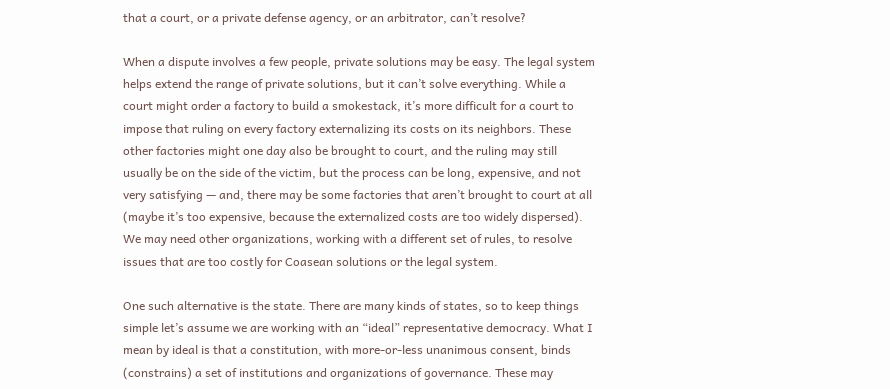that a court, or a private defense agency, or an arbitrator, can’t resolve?

When a dispute involves a few people, private solutions may be easy. The legal system helps extend the range of private solutions, but it can’t solve everything. While a court might order a factory to build a smokestack, it’s more difficult for a court to impose that ruling on every factory externalizing its costs on its neighbors. These other factories might one day also be brought to court, and the ruling may still usually be on the side of the victim, but the process can be long, expensive, and not very satisfying — and, there may be some factories that aren’t brought to court at all (maybe it’s too expensive, because the externalized costs are too widely dispersed). We may need other organizations, working with a different set of rules, to resolve issues that are too costly for Coasean solutions or the legal system.

One such alternative is the state. There are many kinds of states, so to keep things simple let’s assume we are working with an “ideal” representative democracy. What I mean by ideal is that a constitution, with more-or-less unanimous consent, binds (constrains) a set of institutions and organizations of governance. These may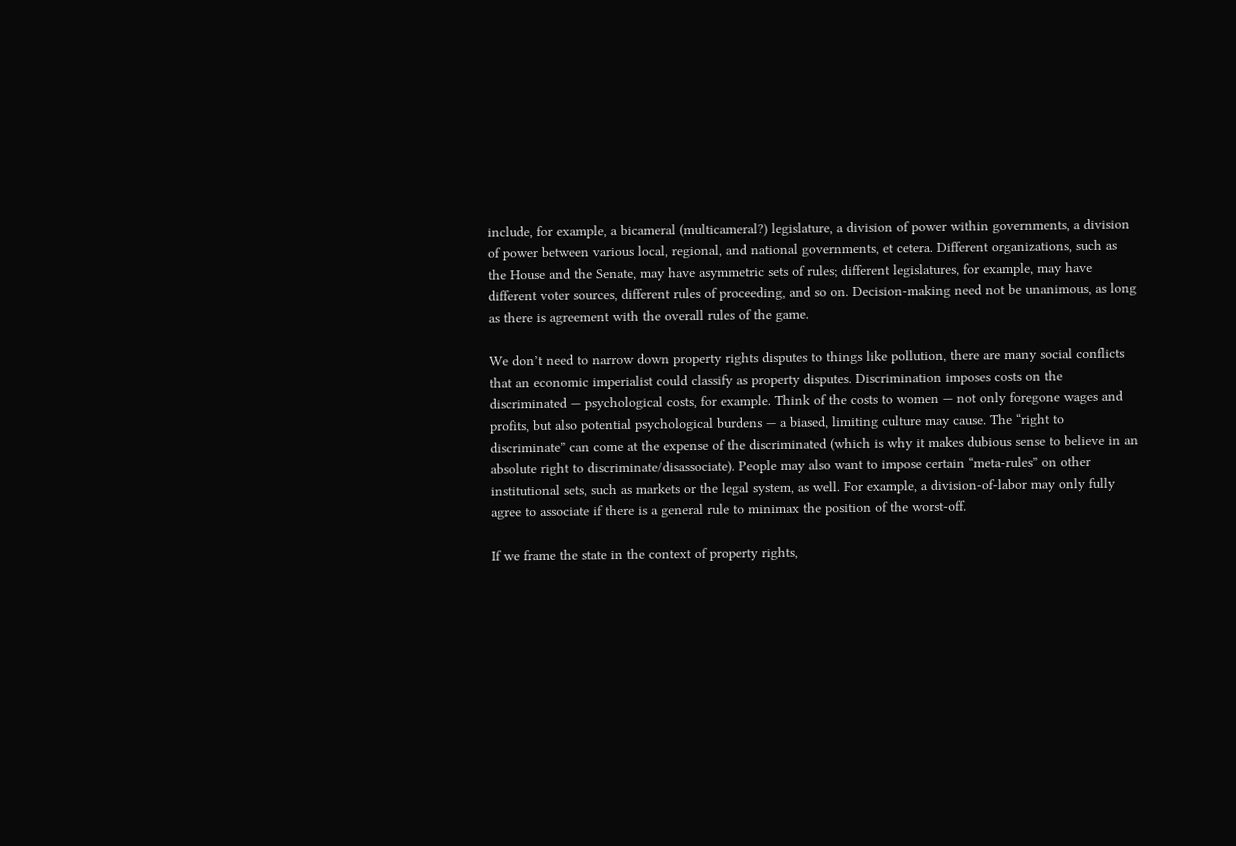include, for example, a bicameral (multicameral?) legislature, a division of power within governments, a division of power between various local, regional, and national governments, et cetera. Different organizations, such as the House and the Senate, may have asymmetric sets of rules; different legislatures, for example, may have different voter sources, different rules of proceeding, and so on. Decision-making need not be unanimous, as long as there is agreement with the overall rules of the game.

We don’t need to narrow down property rights disputes to things like pollution, there are many social conflicts that an economic imperialist could classify as property disputes. Discrimination imposes costs on the discriminated — psychological costs, for example. Think of the costs to women — not only foregone wages and profits, but also potential psychological burdens — a biased, limiting culture may cause. The “right to discriminate” can come at the expense of the discriminated (which is why it makes dubious sense to believe in an absolute right to discriminate/disassociate). People may also want to impose certain “meta-rules” on other institutional sets, such as markets or the legal system, as well. For example, a division-of-labor may only fully agree to associate if there is a general rule to minimax the position of the worst-off.

If we frame the state in the context of property rights,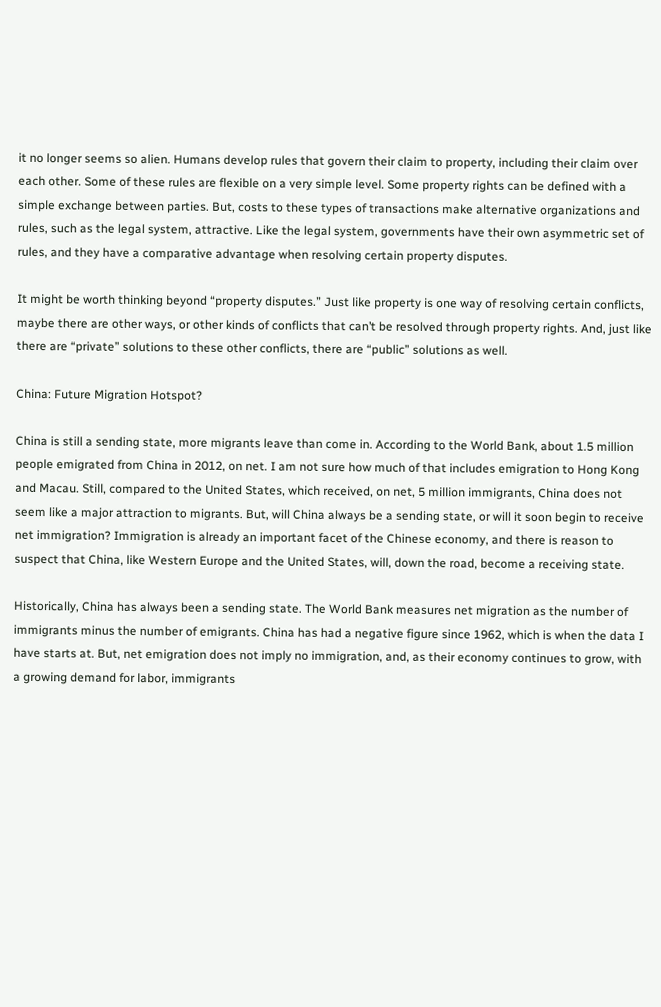it no longer seems so alien. Humans develop rules that govern their claim to property, including their claim over each other. Some of these rules are flexible on a very simple level. Some property rights can be defined with a simple exchange between parties. But, costs to these types of transactions make alternative organizations and rules, such as the legal system, attractive. Like the legal system, governments have their own asymmetric set of rules, and they have a comparative advantage when resolving certain property disputes.

It might be worth thinking beyond “property disputes.” Just like property is one way of resolving certain conflicts, maybe there are other ways, or other kinds of conflicts that can’t be resolved through property rights. And, just like there are “private” solutions to these other conflicts, there are “public” solutions as well.

China: Future Migration Hotspot?

China is still a sending state, more migrants leave than come in. According to the World Bank, about 1.5 million people emigrated from China in 2012, on net. I am not sure how much of that includes emigration to Hong Kong and Macau. Still, compared to the United States, which received, on net, 5 million immigrants, China does not seem like a major attraction to migrants. But, will China always be a sending state, or will it soon begin to receive net immigration? Immigration is already an important facet of the Chinese economy, and there is reason to suspect that China, like Western Europe and the United States, will, down the road, become a receiving state.

Historically, China has always been a sending state. The World Bank measures net migration as the number of immigrants minus the number of emigrants. China has had a negative figure since 1962, which is when the data I have starts at. But, net emigration does not imply no immigration, and, as their economy continues to grow, with a growing demand for labor, immigrants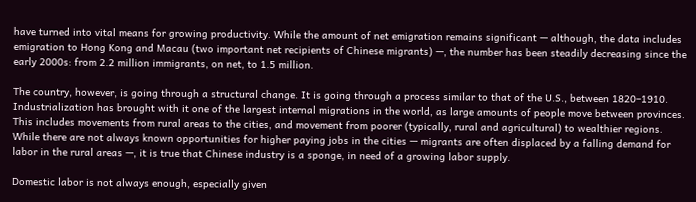have turned into vital means for growing productivity. While the amount of net emigration remains significant — although, the data includes emigration to Hong Kong and Macau (two important net recipients of Chinese migrants) —, the number has been steadily decreasing since the early 2000s: from 2.2 million immigrants, on net, to 1.5 million.

The country, however, is going through a structural change. It is going through a process similar to that of the U.S., between 1820–1910. Industrialization has brought with it one of the largest internal migrations in the world, as large amounts of people move between provinces. This includes movements from rural areas to the cities, and movement from poorer (typically, rural and agricultural) to wealthier regions. While there are not always known opportunities for higher paying jobs in the cities — migrants are often displaced by a falling demand for labor in the rural areas —, it is true that Chinese industry is a sponge, in need of a growing labor supply.

Domestic labor is not always enough, especially given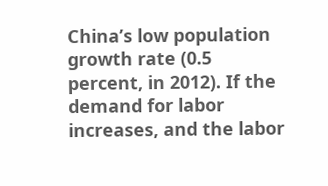China’s low population growth rate (0.5 percent, in 2012). If the demand for labor increases, and the labor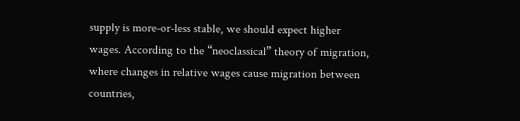supply is more-or-less stable, we should expect higher wages. According to the “neoclassical” theory of migration, where changes in relative wages cause migration between countries,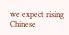we expect rising Chinese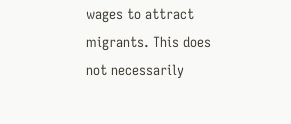wages to attract migrants. This does not necessarily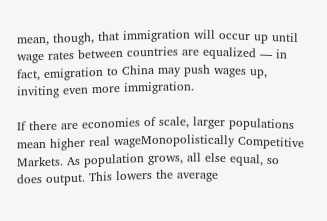mean, though, that immigration will occur up until wage rates between countries are equalized — in fact, emigration to China may push wages up, inviting even more immigration.

If there are economies of scale, larger populations mean higher real wageMonopolistically Competitive Markets. As population grows, all else equal, so does output. This lowers the average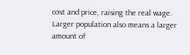cost and price, raising the real wage. Larger population also means a larger amount of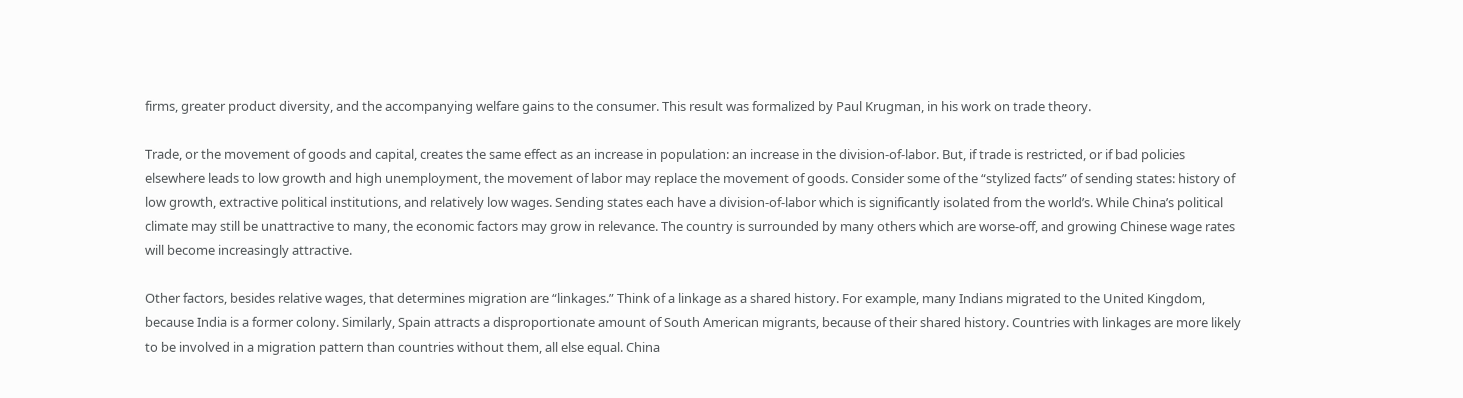firms, greater product diversity, and the accompanying welfare gains to the consumer. This result was formalized by Paul Krugman, in his work on trade theory.

Trade, or the movement of goods and capital, creates the same effect as an increase in population: an increase in the division-of-labor. But, if trade is restricted, or if bad policies elsewhere leads to low growth and high unemployment, the movement of labor may replace the movement of goods. Consider some of the “stylized facts” of sending states: history of low growth, extractive political institutions, and relatively low wages. Sending states each have a division-of-labor which is significantly isolated from the world’s. While China’s political climate may still be unattractive to many, the economic factors may grow in relevance. The country is surrounded by many others which are worse-off, and growing Chinese wage rates will become increasingly attractive.

Other factors, besides relative wages, that determines migration are “linkages.” Think of a linkage as a shared history. For example, many Indians migrated to the United Kingdom, because India is a former colony. Similarly, Spain attracts a disproportionate amount of South American migrants, because of their shared history. Countries with linkages are more likely to be involved in a migration pattern than countries without them, all else equal. China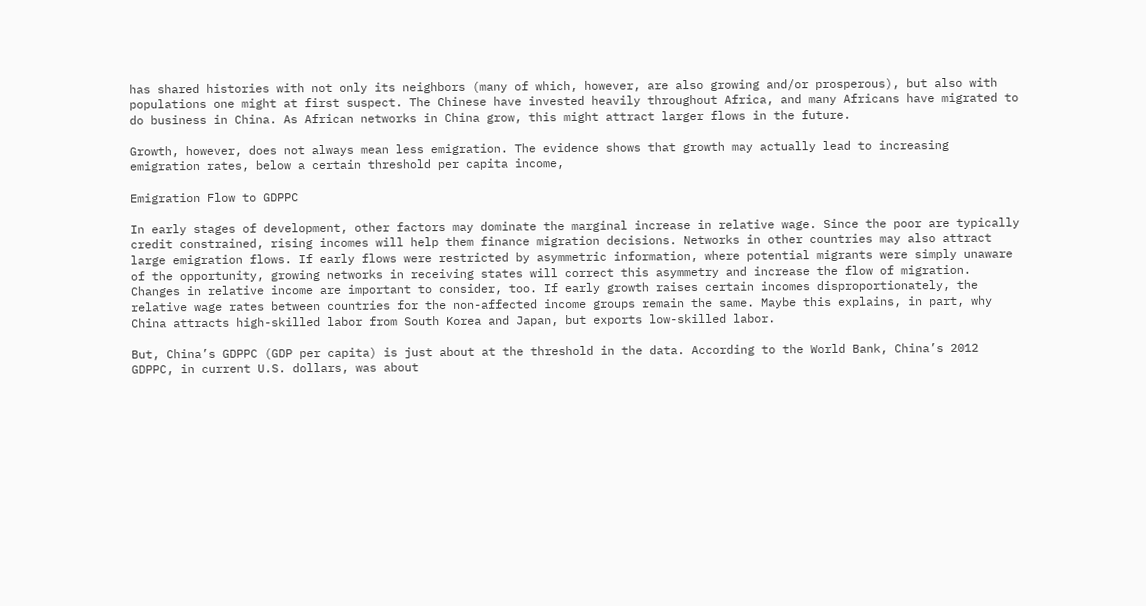has shared histories with not only its neighbors (many of which, however, are also growing and/or prosperous), but also with populations one might at first suspect. The Chinese have invested heavily throughout Africa, and many Africans have migrated to do business in China. As African networks in China grow, this might attract larger flows in the future.

Growth, however, does not always mean less emigration. The evidence shows that growth may actually lead to increasing emigration rates, below a certain threshold per capita income,

Emigration Flow to GDPPC

In early stages of development, other factors may dominate the marginal increase in relative wage. Since the poor are typically credit constrained, rising incomes will help them finance migration decisions. Networks in other countries may also attract large emigration flows. If early flows were restricted by asymmetric information, where potential migrants were simply unaware of the opportunity, growing networks in receiving states will correct this asymmetry and increase the flow of migration. Changes in relative income are important to consider, too. If early growth raises certain incomes disproportionately, the relative wage rates between countries for the non-affected income groups remain the same. Maybe this explains, in part, why China attracts high-skilled labor from South Korea and Japan, but exports low-skilled labor.

But, China’s GDPPC (GDP per capita) is just about at the threshold in the data. According to the World Bank, China’s 2012 GDPPC, in current U.S. dollars, was about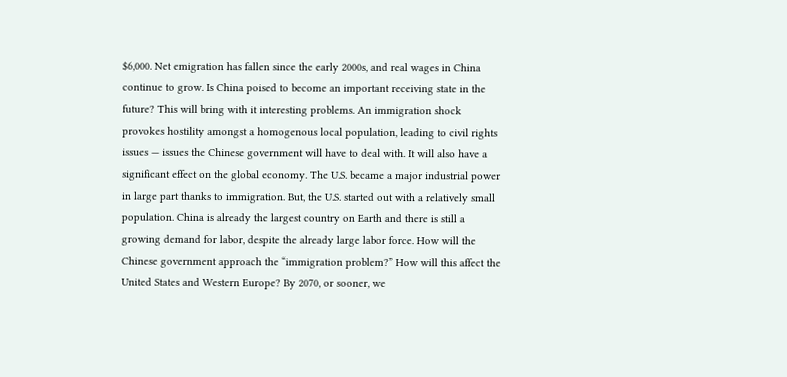$6,000. Net emigration has fallen since the early 2000s, and real wages in China continue to grow. Is China poised to become an important receiving state in the future? This will bring with it interesting problems. An immigration shock provokes hostility amongst a homogenous local population, leading to civil rights issues — issues the Chinese government will have to deal with. It will also have a significant effect on the global economy. The U.S. became a major industrial power in large part thanks to immigration. But, the U.S. started out with a relatively small population. China is already the largest country on Earth and there is still a growing demand for labor, despite the already large labor force. How will the Chinese government approach the “immigration problem?” How will this affect the United States and Western Europe? By 2070, or sooner, we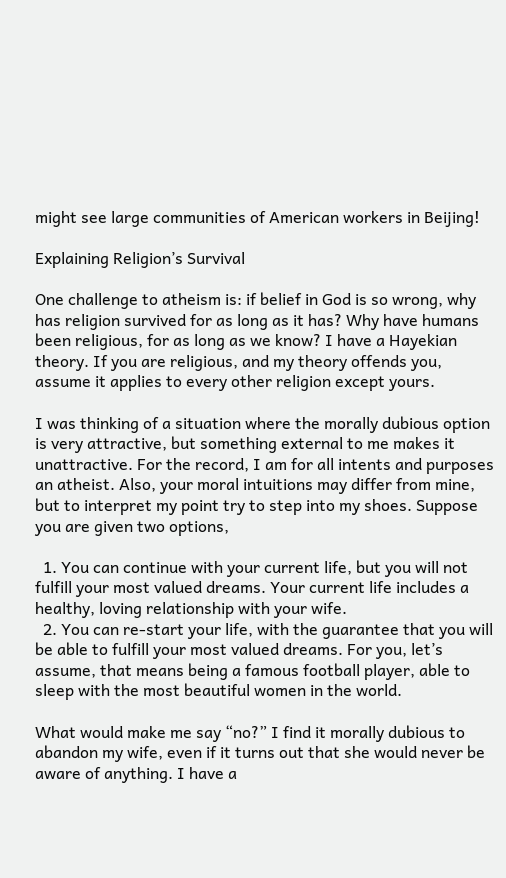might see large communities of American workers in Beijing!

Explaining Religion’s Survival

One challenge to atheism is: if belief in God is so wrong, why has religion survived for as long as it has? Why have humans been religious, for as long as we know? I have a Hayekian theory. If you are religious, and my theory offends you, assume it applies to every other religion except yours.

I was thinking of a situation where the morally dubious option is very attractive, but something external to me makes it unattractive. For the record, I am for all intents and purposes an atheist. Also, your moral intuitions may differ from mine, but to interpret my point try to step into my shoes. Suppose you are given two options,

  1. You can continue with your current life, but you will not fulfill your most valued dreams. Your current life includes a healthy, loving relationship with your wife.
  2. You can re-start your life, with the guarantee that you will be able to fulfill your most valued dreams. For you, let’s assume, that means being a famous football player, able to sleep with the most beautiful women in the world.

What would make me say “no?” I find it morally dubious to abandon my wife, even if it turns out that she would never be aware of anything. I have a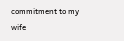commitment to my wife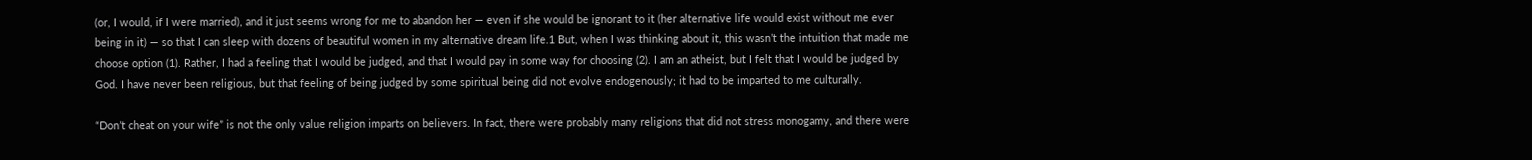(or, I would, if I were married), and it just seems wrong for me to abandon her — even if she would be ignorant to it (her alternative life would exist without me ever being in it) — so that I can sleep with dozens of beautiful women in my alternative dream life.1 But, when I was thinking about it, this wasn’t the intuition that made me choose option (1). Rather, I had a feeling that I would be judged, and that I would pay in some way for choosing (2). I am an atheist, but I felt that I would be judged by God. I have never been religious, but that feeling of being judged by some spiritual being did not evolve endogenously; it had to be imparted to me culturally.

“Don’t cheat on your wife” is not the only value religion imparts on believers. In fact, there were probably many religions that did not stress monogamy, and there were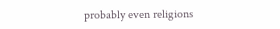probably even religions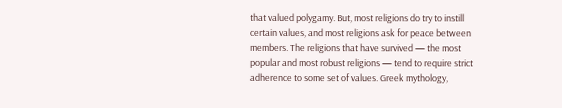that valued polygamy. But, most religions do try to instill certain values, and most religions ask for peace between members. The religions that have survived — the most popular and most robust religions — tend to require strict adherence to some set of values. Greek mythology,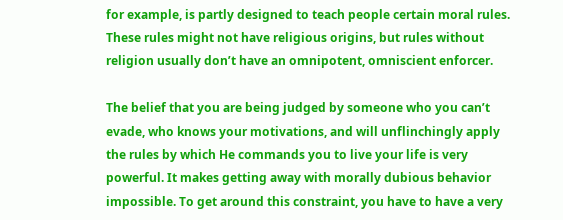for example, is partly designed to teach people certain moral rules. These rules might not have religious origins, but rules without religion usually don’t have an omnipotent, omniscient enforcer.

The belief that you are being judged by someone who you can’t evade, who knows your motivations, and will unflinchingly apply the rules by which He commands you to live your life is very powerful. It makes getting away with morally dubious behavior impossible. To get around this constraint, you have to have a very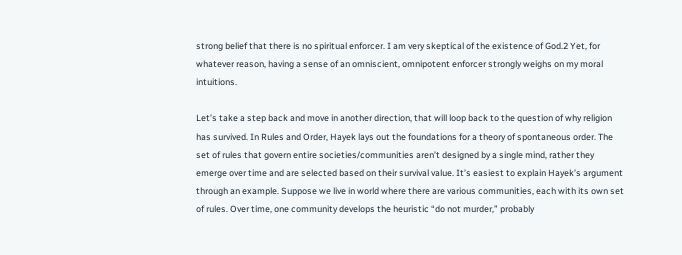strong belief that there is no spiritual enforcer. I am very skeptical of the existence of God.2 Yet, for whatever reason, having a sense of an omniscient, omnipotent enforcer strongly weighs on my moral intuitions.

Let’s take a step back and move in another direction, that will loop back to the question of why religion has survived. In Rules and Order, Hayek lays out the foundations for a theory of spontaneous order. The set of rules that govern entire societies/communities aren’t designed by a single mind, rather they emerge over time and are selected based on their survival value. It’s easiest to explain Hayek’s argument through an example. Suppose we live in world where there are various communities, each with its own set of rules. Over time, one community develops the heuristic “do not murder,” probably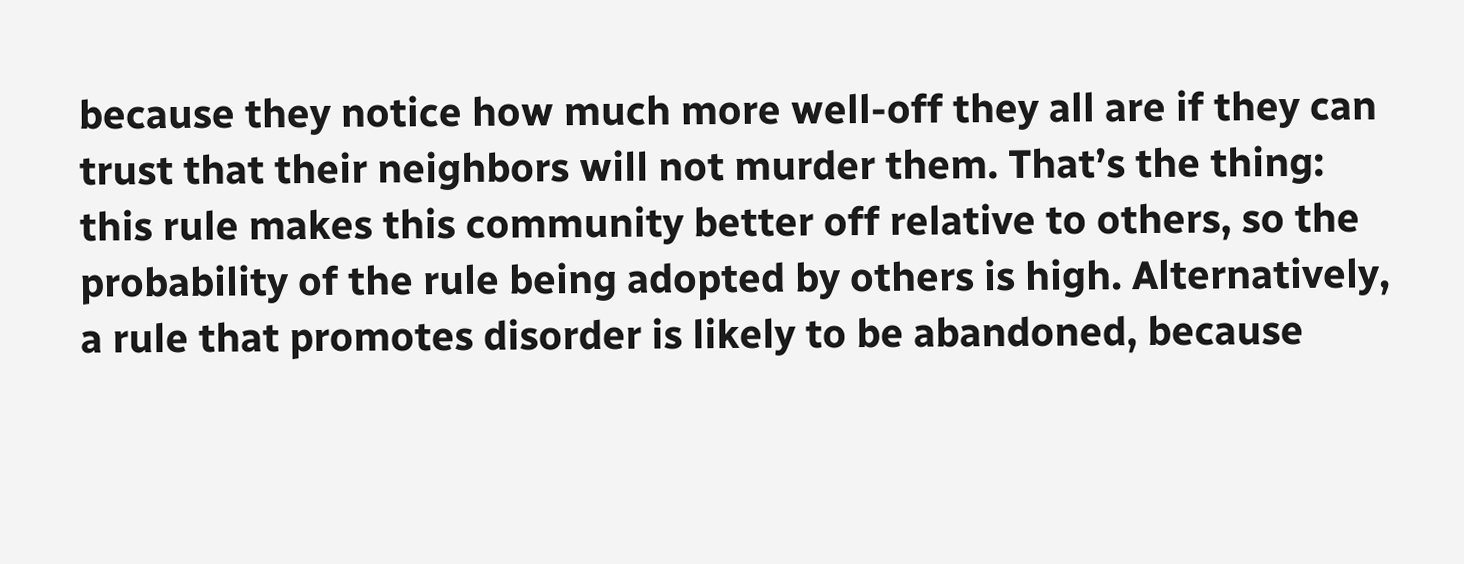because they notice how much more well-off they all are if they can trust that their neighbors will not murder them. That’s the thing: this rule makes this community better off relative to others, so the probability of the rule being adopted by others is high. Alternatively, a rule that promotes disorder is likely to be abandoned, because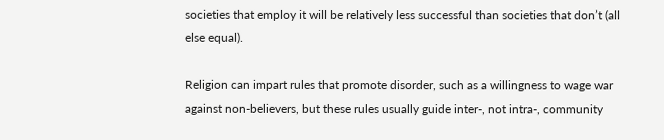societies that employ it will be relatively less successful than societies that don’t (all else equal).

Religion can impart rules that promote disorder, such as a willingness to wage war against non-believers, but these rules usually guide inter-, not intra-, community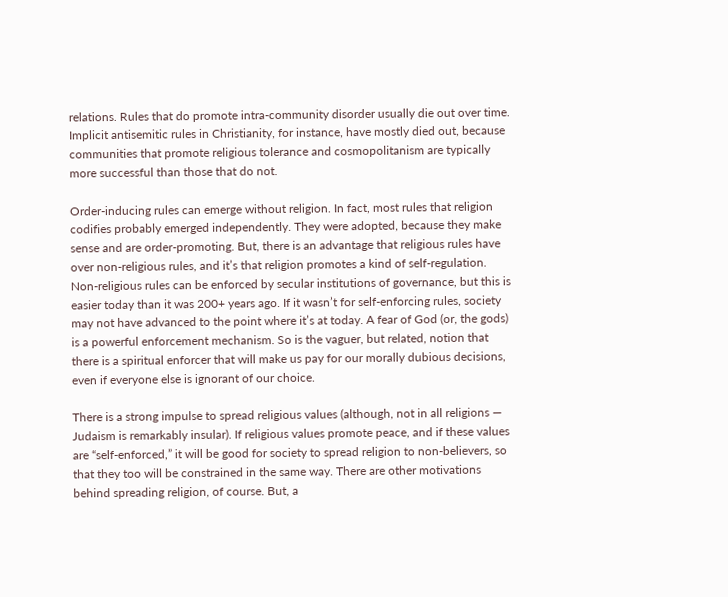relations. Rules that do promote intra-community disorder usually die out over time. Implicit antisemitic rules in Christianity, for instance, have mostly died out, because communities that promote religious tolerance and cosmopolitanism are typically more successful than those that do not.

Order-inducing rules can emerge without religion. In fact, most rules that religion codifies probably emerged independently. They were adopted, because they make sense and are order-promoting. But, there is an advantage that religious rules have over non-religious rules, and it’s that religion promotes a kind of self-regulation. Non-religious rules can be enforced by secular institutions of governance, but this is easier today than it was 200+ years ago. If it wasn’t for self-enforcing rules, society may not have advanced to the point where it’s at today. A fear of God (or, the gods) is a powerful enforcement mechanism. So is the vaguer, but related, notion that there is a spiritual enforcer that will make us pay for our morally dubious decisions, even if everyone else is ignorant of our choice.

There is a strong impulse to spread religious values (although, not in all religions — Judaism is remarkably insular). If religious values promote peace, and if these values are “self-enforced,” it will be good for society to spread religion to non-believers, so that they too will be constrained in the same way. There are other motivations behind spreading religion, of course. But, a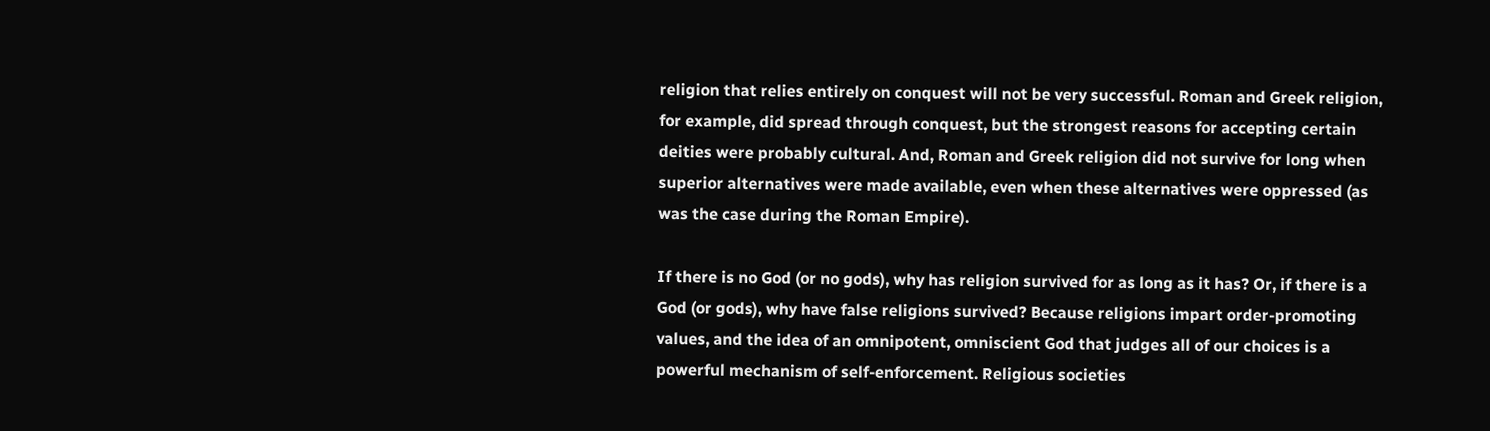religion that relies entirely on conquest will not be very successful. Roman and Greek religion, for example, did spread through conquest, but the strongest reasons for accepting certain deities were probably cultural. And, Roman and Greek religion did not survive for long when superior alternatives were made available, even when these alternatives were oppressed (as was the case during the Roman Empire).

If there is no God (or no gods), why has religion survived for as long as it has? Or, if there is a God (or gods), why have false religions survived? Because religions impart order-promoting values, and the idea of an omnipotent, omniscient God that judges all of our choices is a powerful mechanism of self-enforcement. Religious societies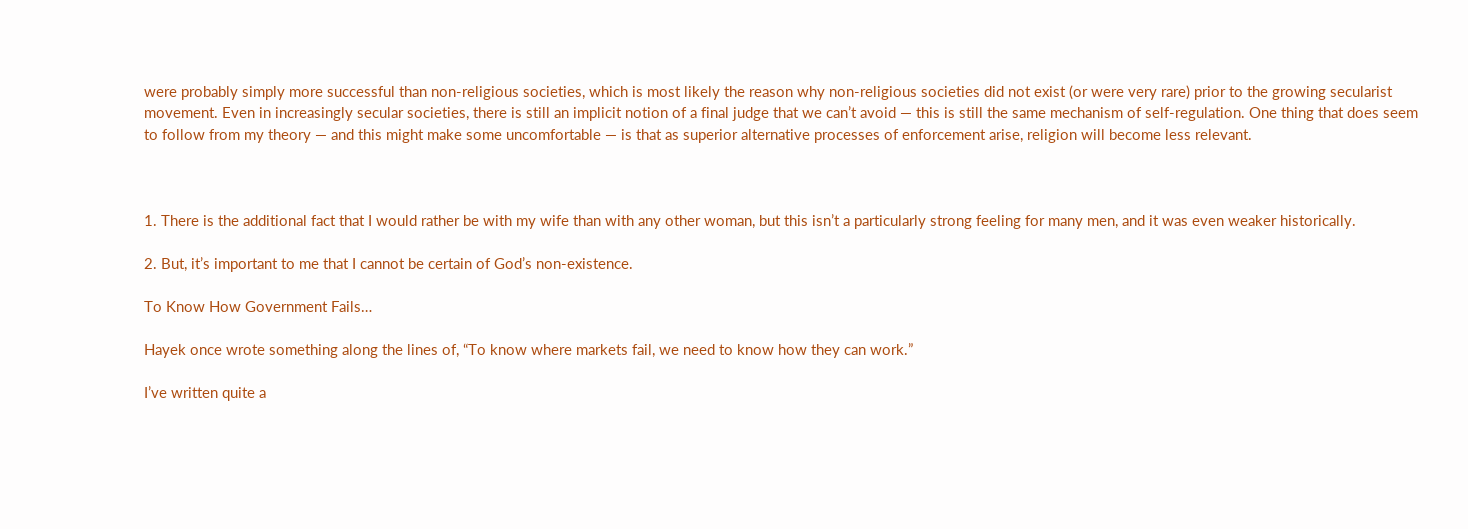were probably simply more successful than non-religious societies, which is most likely the reason why non-religious societies did not exist (or were very rare) prior to the growing secularist movement. Even in increasingly secular societies, there is still an implicit notion of a final judge that we can’t avoid — this is still the same mechanism of self-regulation. One thing that does seem to follow from my theory — and this might make some uncomfortable — is that as superior alternative processes of enforcement arise, religion will become less relevant.



1. There is the additional fact that I would rather be with my wife than with any other woman, but this isn’t a particularly strong feeling for many men, and it was even weaker historically.

2. But, it’s important to me that I cannot be certain of God’s non-existence.

To Know How Government Fails…

Hayek once wrote something along the lines of, “To know where markets fail, we need to know how they can work.”

I’ve written quite a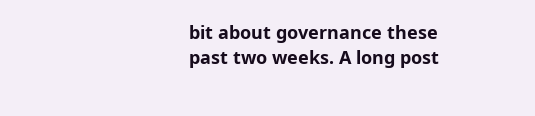bit about governance these past two weeks. A long post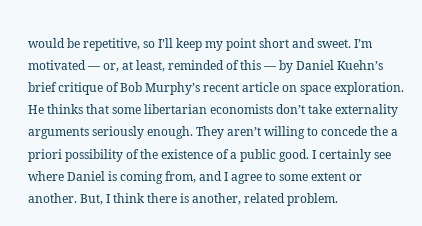would be repetitive, so I’ll keep my point short and sweet. I’m motivated — or, at least, reminded of this — by Daniel Kuehn’s brief critique of Bob Murphy’s recent article on space exploration. He thinks that some libertarian economists don’t take externality arguments seriously enough. They aren’t willing to concede the a priori possibility of the existence of a public good. I certainly see where Daniel is coming from, and I agree to some extent or another. But, I think there is another, related problem.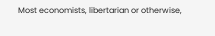Most economists, libertarian or otherwise,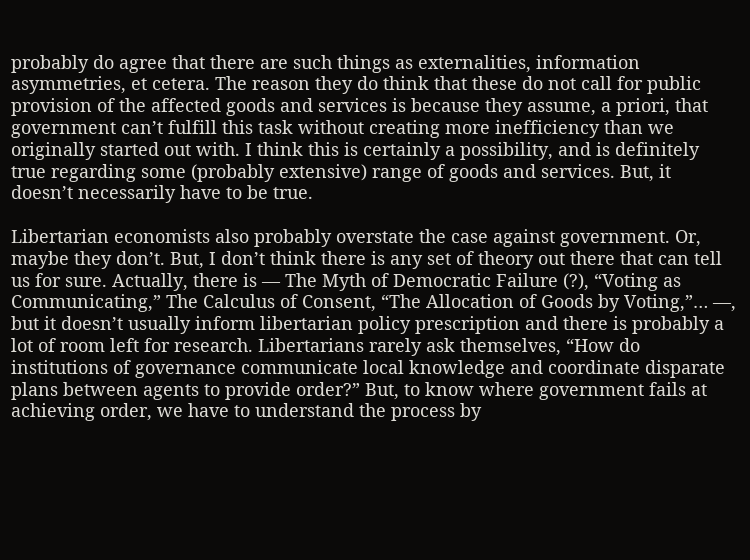probably do agree that there are such things as externalities, information asymmetries, et cetera. The reason they do think that these do not call for public provision of the affected goods and services is because they assume, a priori, that government can’t fulfill this task without creating more inefficiency than we originally started out with. I think this is certainly a possibility, and is definitely true regarding some (probably extensive) range of goods and services. But, it doesn’t necessarily have to be true.

Libertarian economists also probably overstate the case against government. Or, maybe they don’t. But, I don’t think there is any set of theory out there that can tell us for sure. Actually, there is — The Myth of Democratic Failure (?), “Voting as Communicating,” The Calculus of Consent, “The Allocation of Goods by Voting,”… —, but it doesn’t usually inform libertarian policy prescription and there is probably a lot of room left for research. Libertarians rarely ask themselves, “How do institutions of governance communicate local knowledge and coordinate disparate plans between agents to provide order?” But, to know where government fails at achieving order, we have to understand the process by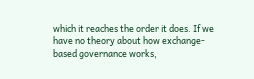which it reaches the order it does. If we have no theory about how exchange-based governance works,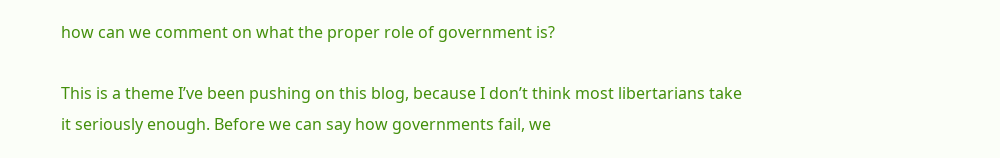how can we comment on what the proper role of government is?

This is a theme I’ve been pushing on this blog, because I don’t think most libertarians take it seriously enough. Before we can say how governments fail, we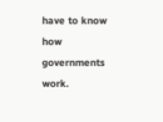have to know how governments work.